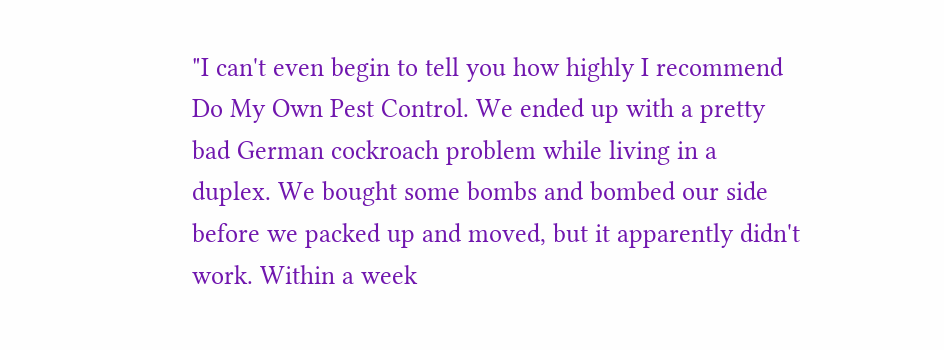"I can't even begin to tell you how highly I recommend Do My Own Pest Control. We ended up with a pretty bad German cockroach problem while living in a duplex. We bought some bombs and bombed our side before we packed up and moved, but it apparently didn't work. Within a week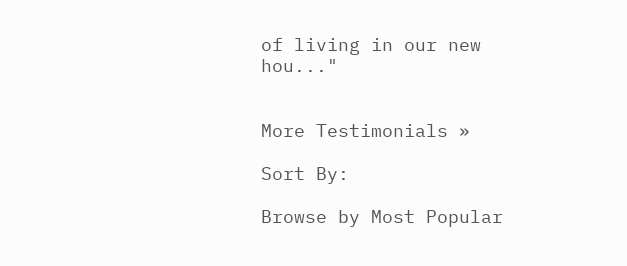of living in our new hou..."


More Testimonials »

Sort By:

Browse by Most Popular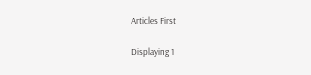Articles First

Displaying 1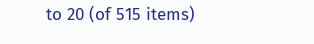to 20 (of 515 items)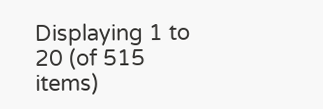Displaying 1 to 20 (of 515 items)